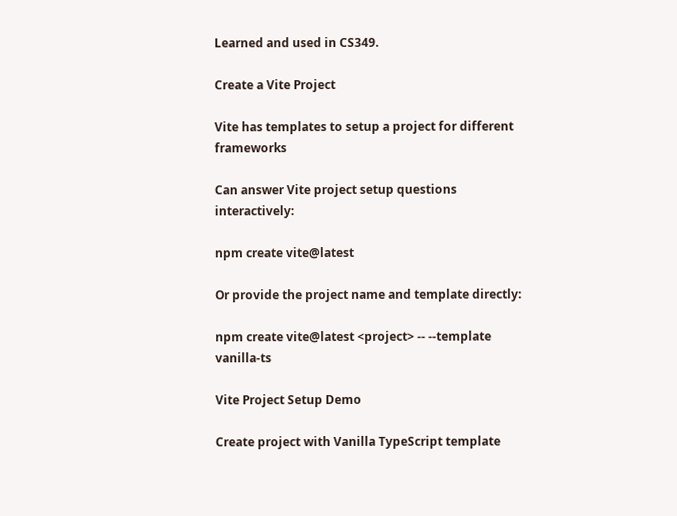Learned and used in CS349.

Create a Vite Project

Vite has templates to setup a project for different frameworks

Can answer Vite project setup questions interactively:

npm create vite@latest

Or provide the project name and template directly:

npm create vite@latest <project> -- --template vanilla-ts

Vite Project Setup Demo

Create project with Vanilla TypeScript template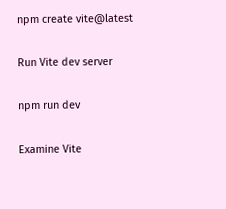npm create vite@latest

Run Vite dev server

npm run dev

Examine Vite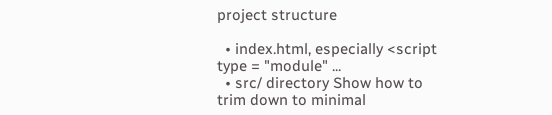project structure

  • index.html, especially <script type = "module" ...
  • src/ directory Show how to trim down to minimal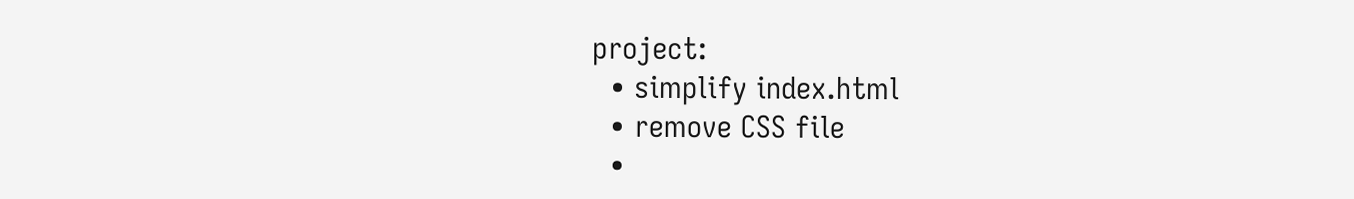project:
  • simplify index.html
  • remove CSS file
  •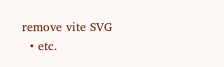remove vite SVG
  • etc.